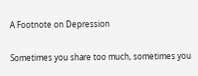A Footnote on Depression

Sometimes you share too much, sometimes you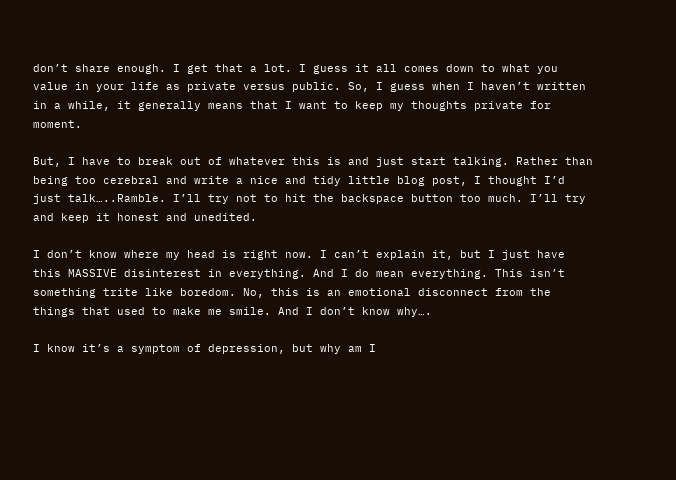don’t share enough. I get that a lot. I guess it all comes down to what you value in your life as private versus public. So, I guess when I haven’t written in a while, it generally means that I want to keep my thoughts private for moment.

But, I have to break out of whatever this is and just start talking. Rather than being too cerebral and write a nice and tidy little blog post, I thought I’d just talk…..Ramble. I’ll try not to hit the backspace button too much. I’ll try and keep it honest and unedited.

I don’t know where my head is right now. I can’t explain it, but I just have this MASSIVE disinterest in everything. And I do mean everything. This isn’t something trite like boredom. No, this is an emotional disconnect from the things that used to make me smile. And I don’t know why….

I know it’s a symptom of depression, but why am I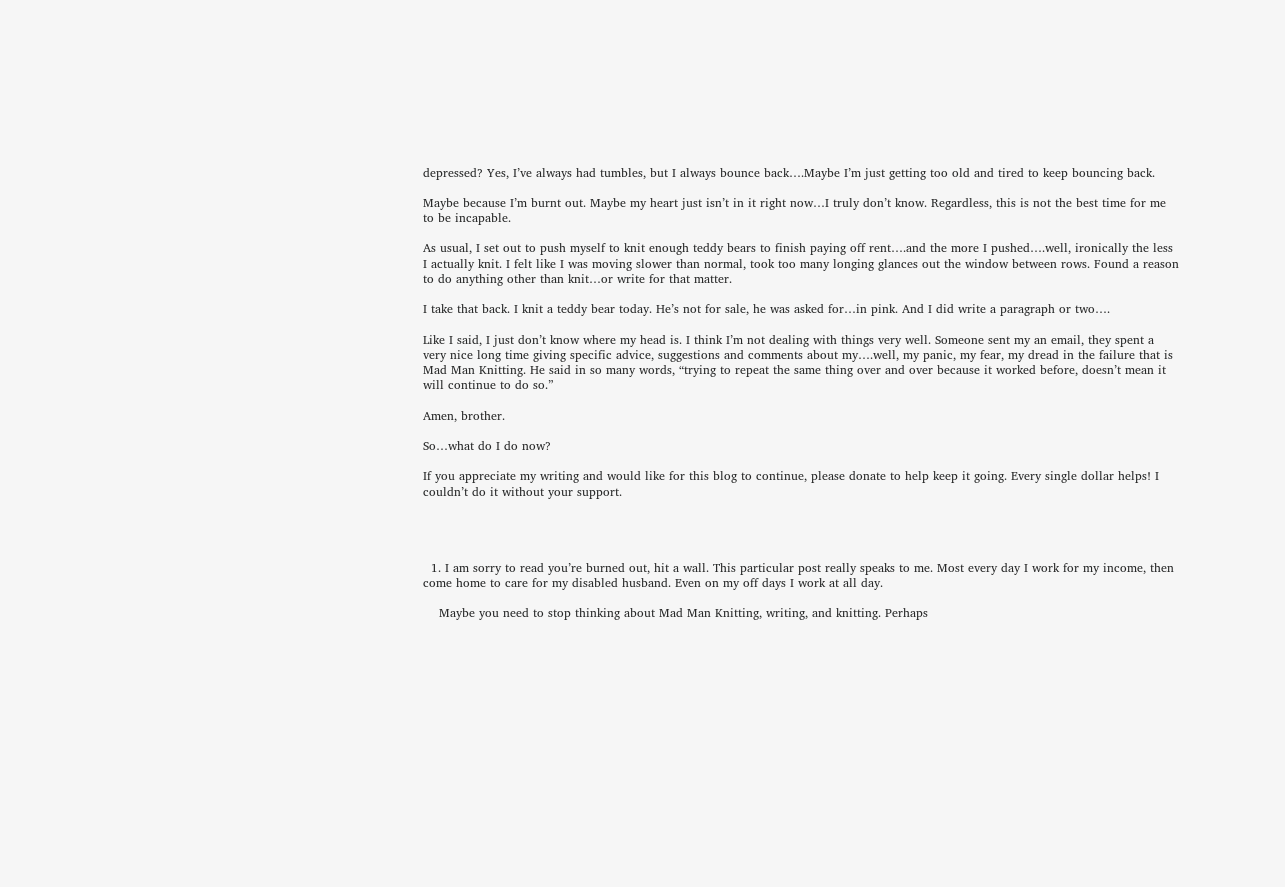depressed? Yes, I’ve always had tumbles, but I always bounce back….Maybe I’m just getting too old and tired to keep bouncing back.

Maybe because I’m burnt out. Maybe my heart just isn’t in it right now…I truly don’t know. Regardless, this is not the best time for me to be incapable.

As usual, I set out to push myself to knit enough teddy bears to finish paying off rent….and the more I pushed….well, ironically the less I actually knit. I felt like I was moving slower than normal, took too many longing glances out the window between rows. Found a reason to do anything other than knit…or write for that matter.

I take that back. I knit a teddy bear today. He’s not for sale, he was asked for…in pink. And I did write a paragraph or two….

Like I said, I just don’t know where my head is. I think I’m not dealing with things very well. Someone sent my an email, they spent a very nice long time giving specific advice, suggestions and comments about my….well, my panic, my fear, my dread in the failure that is Mad Man Knitting. He said in so many words, “trying to repeat the same thing over and over because it worked before, doesn’t mean it will continue to do so.”

Amen, brother.

So…what do I do now?

If you appreciate my writing and would like for this blog to continue, please donate to help keep it going. Every single dollar helps! I couldn’t do it without your support.




  1. I am sorry to read you’re burned out, hit a wall. This particular post really speaks to me. Most every day I work for my income, then come home to care for my disabled husband. Even on my off days I work at all day.

    Maybe you need to stop thinking about Mad Man Knitting, writing, and knitting. Perhaps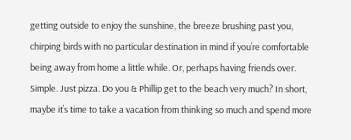getting outside to enjoy the sunshine, the breeze brushing past you, chirping birds with no particular destination in mind if you’re comfortable being away from home a little while. Or, perhaps having friends over. Simple. Just pizza. Do you & Phillip get to the beach very much? In short, maybe it’s time to take a vacation from thinking so much and spend more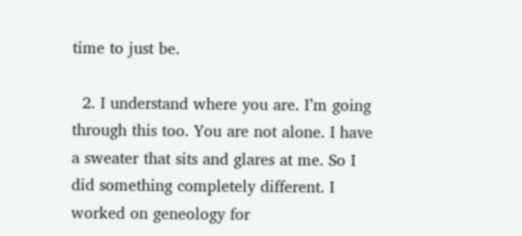time to just be.

  2. I understand where you are. I’m going through this too. You are not alone. I have a sweater that sits and glares at me. So I did something completely different. I worked on geneology for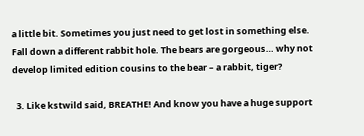a little bit. Sometimes you just need to get lost in something else. Fall down a different rabbit hole. The bears are gorgeous… why not develop limited edition cousins to the bear – a rabbit, tiger?

  3. Like kstwild said, BREATHE! And know you have a huge support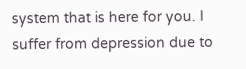system that is here for you. I suffer from depression due to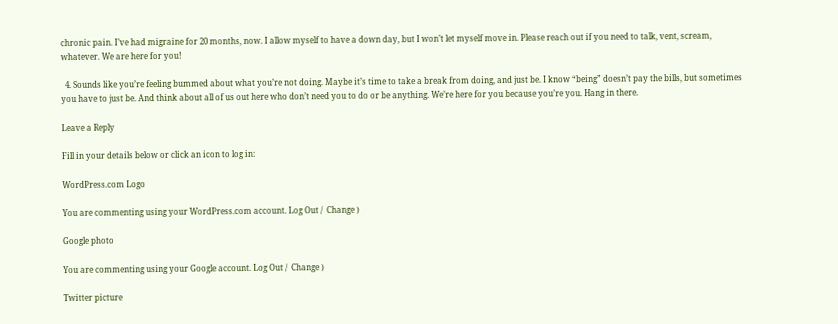chronic pain. I’ve had migraine for 20 months, now. I allow myself to have a down day, but I won’t let myself move in. Please reach out if you need to talk, vent, scream, whatever. We are here for you!

  4. Sounds like you’re feeling bummed about what you’re not doing. Maybe it’s time to take a break from doing, and just be. I know “being” doesn’t pay the bills, but sometimes you have to just be. And think about all of us out here who don’t need you to do or be anything. We’re here for you because you’re you. Hang in there.

Leave a Reply

Fill in your details below or click an icon to log in:

WordPress.com Logo

You are commenting using your WordPress.com account. Log Out /  Change )

Google photo

You are commenting using your Google account. Log Out /  Change )

Twitter picture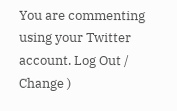You are commenting using your Twitter account. Log Out /  Change )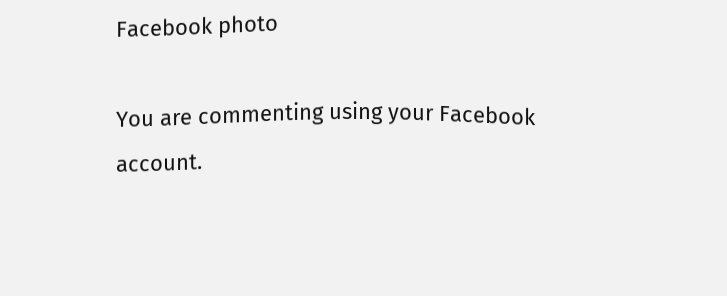Facebook photo

You are commenting using your Facebook account.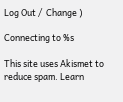Log Out /  Change )

Connecting to %s

This site uses Akismet to reduce spam. Learn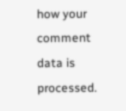how your comment data is processed.